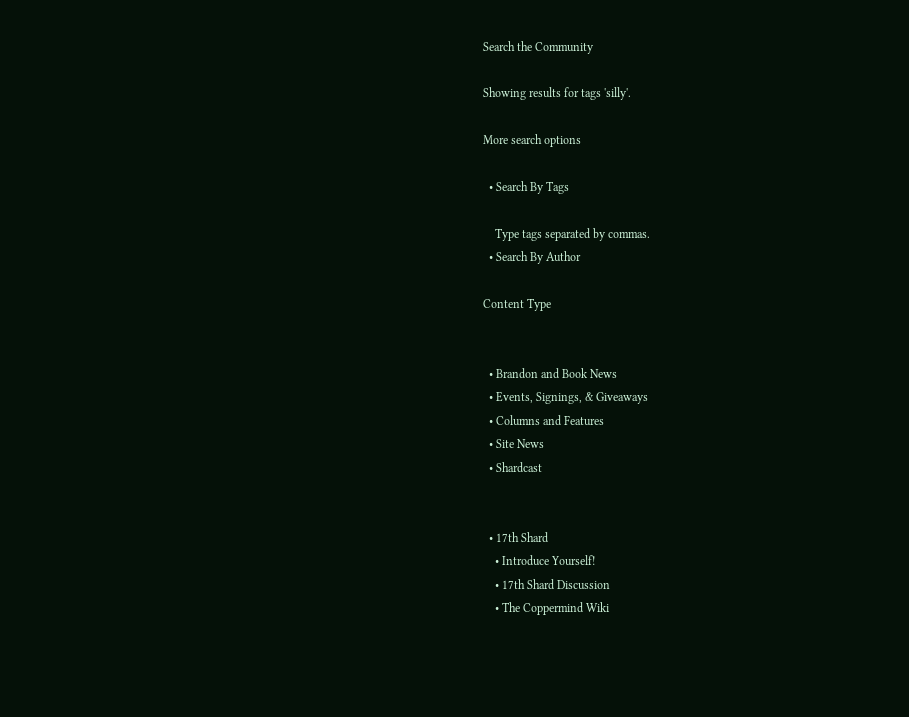Search the Community

Showing results for tags 'silly'.

More search options

  • Search By Tags

    Type tags separated by commas.
  • Search By Author

Content Type


  • Brandon and Book News
  • Events, Signings, & Giveaways
  • Columns and Features
  • Site News
  • Shardcast


  • 17th Shard
    • Introduce Yourself!
    • 17th Shard Discussion
    • The Coppermind Wiki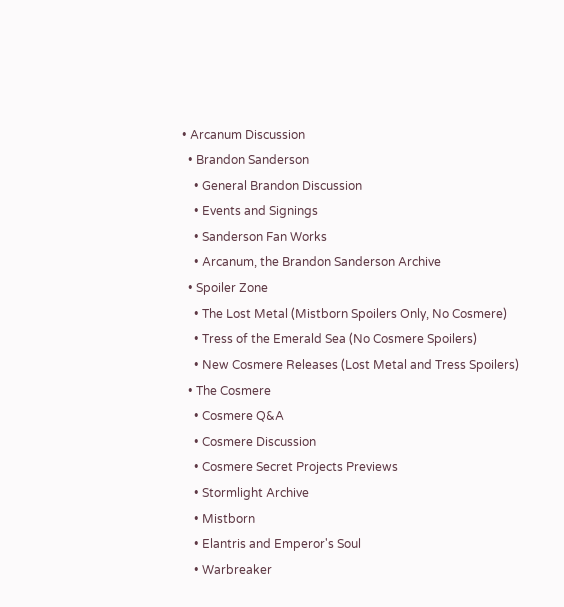• Arcanum Discussion
  • Brandon Sanderson
    • General Brandon Discussion
    • Events and Signings
    • Sanderson Fan Works
    • Arcanum, the Brandon Sanderson Archive
  • Spoiler Zone
    • The Lost Metal (Mistborn Spoilers Only, No Cosmere)
    • Tress of the Emerald Sea (No Cosmere Spoilers)
    • New Cosmere Releases (Lost Metal and Tress Spoilers)
  • The Cosmere
    • Cosmere Q&A
    • Cosmere Discussion
    • Cosmere Secret Projects Previews
    • Stormlight Archive
    • Mistborn
    • Elantris and Emperor's Soul
    • Warbreaker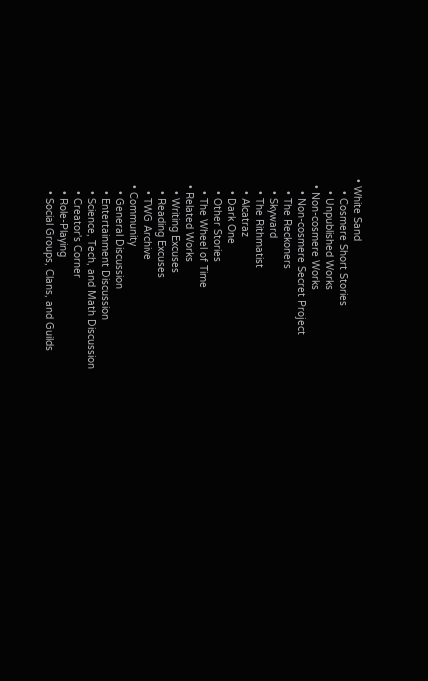• White Sand
    • Cosmere Short Stories
    • Unpublished Works
  • Non-cosmere Works
    • Non-cosmere Secret Project
    • The Reckoners
    • Skyward
    • The Rithmatist
    • Alcatraz
    • Dark One
    • Other Stories
    • The Wheel of Time
  • Related Works
    • Writing Excuses
    • Reading Excuses
    • TWG Archive
  • Community
    • General Discussion
    • Entertainment Discussion
    • Science, Tech, and Math Discussion
    • Creator's Corner
    • Role-Playing
    • Social Groups, Clans, and Guilds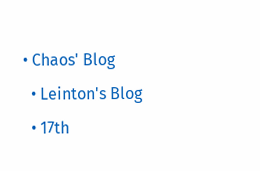• Chaos' Blog
  • Leinton's Blog
  • 17th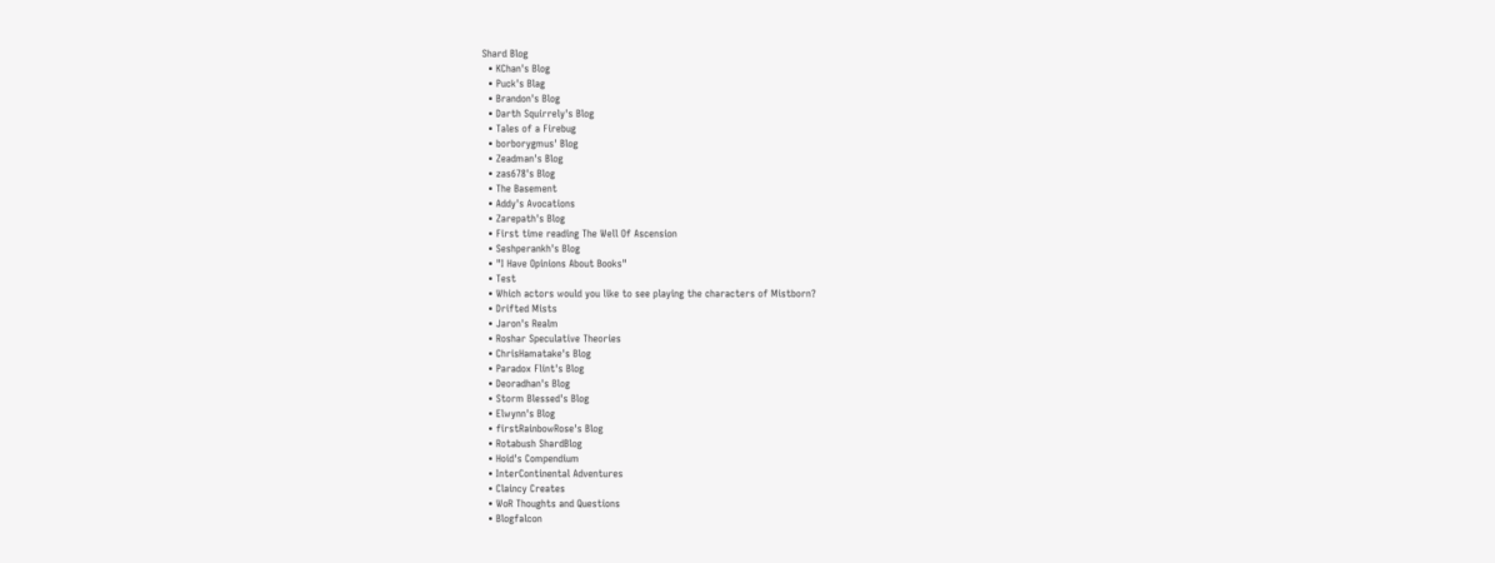Shard Blog
  • KChan's Blog
  • Puck's Blag
  • Brandon's Blog
  • Darth Squirrely's Blog
  • Tales of a Firebug
  • borborygmus' Blog
  • Zeadman's Blog
  • zas678's Blog
  • The Basement
  • Addy's Avocations
  • Zarepath's Blog
  • First time reading The Well Of Ascension
  • Seshperankh's Blog
  • "I Have Opinions About Books"
  • Test
  • Which actors would you like to see playing the characters of Mistborn?
  • Drifted Mists
  • Jaron's Realm
  • Roshar Speculative Theories
  • ChrisHamatake's Blog
  • Paradox Flint's Blog
  • Deoradhan's Blog
  • Storm Blessed's Blog
  • Elwynn's Blog
  • firstRainbowRose's Blog
  • Rotabush ShardBlog
  • Hoid's Compendium
  • InterContinental Adventures
  • Claincy Creates
  • WoR Thoughts and Questions
  • Blogfalcon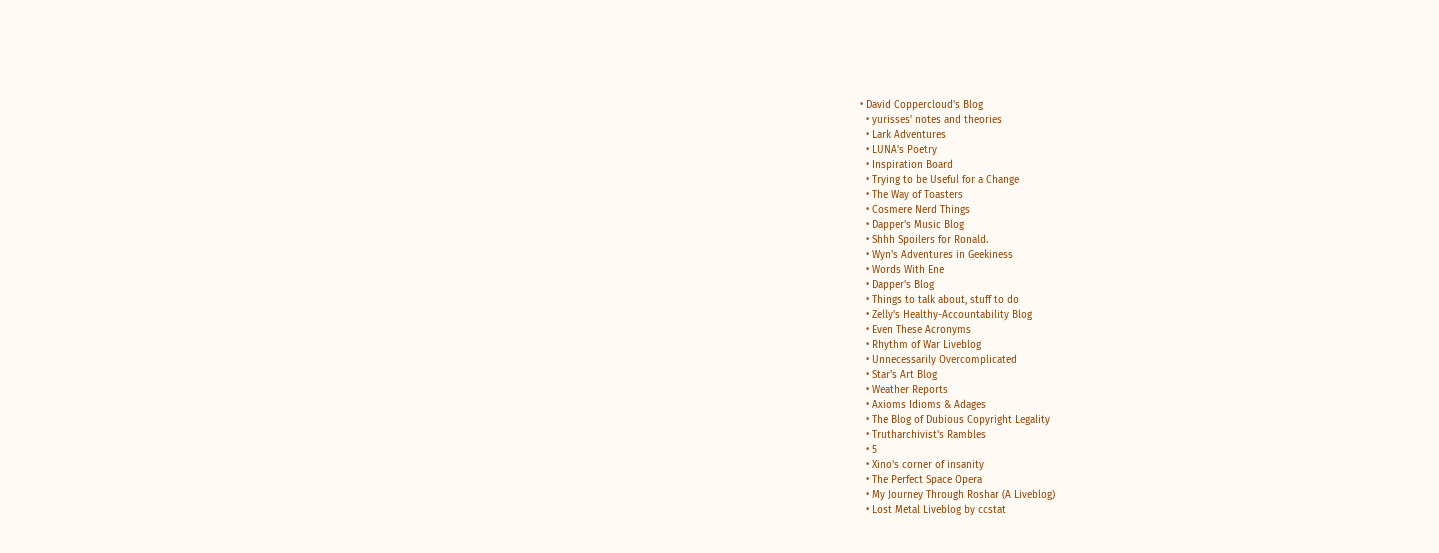• David Coppercloud's Blog
  • yurisses' notes and theories
  • Lark Adventures
  • LUNA's Poetry
  • Inspiration Board
  • Trying to be Useful for a Change
  • The Way of Toasters
  • Cosmere Nerd Things
  • Dapper's Music Blog
  • Shhh Spoilers for Ronald.
  • Wyn's Adventures in Geekiness
  • Words With Ene
  • Dapper's Blog
  • Things to talk about, stuff to do
  • Zelly's Healthy-Accountability Blog
  • Even These Acronyms
  • Rhythm of War Liveblog
  • Unnecessarily Overcomplicated
  • Star's Art Blog
  • Weather Reports
  • Axioms Idioms & Adages
  • The Blog of Dubious Copyright Legality
  • Trutharchivist's Rambles
  • 5
  • Xino's corner of insanity
  • The Perfect Space Opera
  • My Journey Through Roshar (A Liveblog)
  • Lost Metal Liveblog by ccstat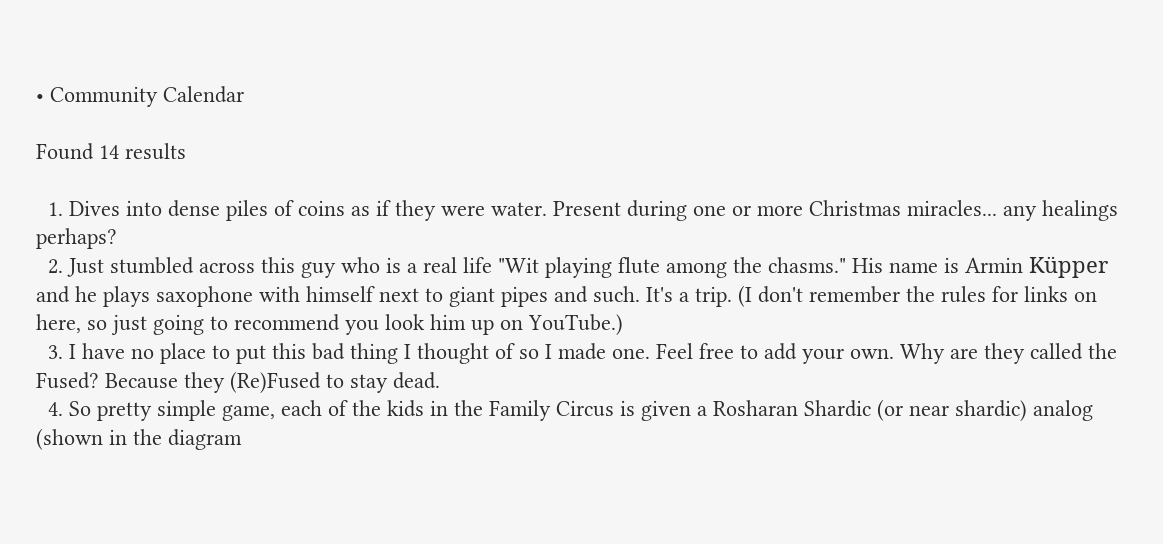• Community Calendar

Found 14 results

  1. Dives into dense piles of coins as if they were water. Present during one or more Christmas miracles... any healings perhaps?
  2. Just stumbled across this guy who is a real life "Wit playing flute among the chasms." His name is Armin Küpper and he plays saxophone with himself next to giant pipes and such. It's a trip. (I don't remember the rules for links on here, so just going to recommend you look him up on YouTube.)
  3. I have no place to put this bad thing I thought of so I made one. Feel free to add your own. Why are they called the Fused? Because they (Re)Fused to stay dead.
  4. So pretty simple game, each of the kids in the Family Circus is given a Rosharan Shardic (or near shardic) analog (shown in the diagram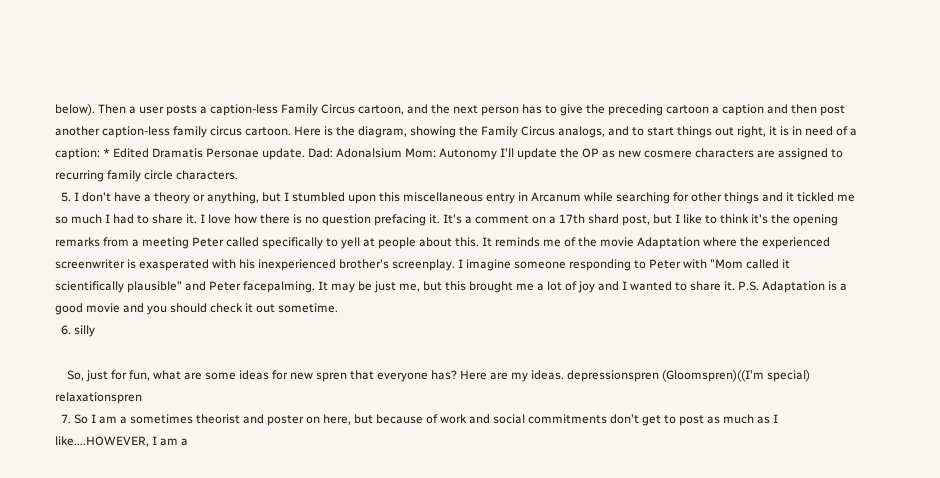below). Then a user posts a caption-less Family Circus cartoon, and the next person has to give the preceding cartoon a caption and then post another caption-less family circus cartoon. Here is the diagram, showing the Family Circus analogs, and to start things out right, it is in need of a caption: * Edited Dramatis Personae update. Dad: Adonalsium Mom: Autonomy I'll update the OP as new cosmere characters are assigned to recurring family circle characters.
  5. I don't have a theory or anything, but I stumbled upon this miscellaneous entry in Arcanum while searching for other things and it tickled me so much I had to share it. I love how there is no question prefacing it. It's a comment on a 17th shard post, but I like to think it's the opening remarks from a meeting Peter called specifically to yell at people about this. It reminds me of the movie Adaptation where the experienced screenwriter is exasperated with his inexperienced brother's screenplay. I imagine someone responding to Peter with "Mom called it scientifically plausible" and Peter facepalming. It may be just me, but this brought me a lot of joy and I wanted to share it. P.S. Adaptation is a good movie and you should check it out sometime.
  6. silly

    So, just for fun, what are some ideas for new spren that everyone has? Here are my ideas. depressionspren (Gloomspren)((I'm special) relaxationspren
  7. So I am a sometimes theorist and poster on here, but because of work and social commitments don't get to post as much as I like....HOWEVER, I am a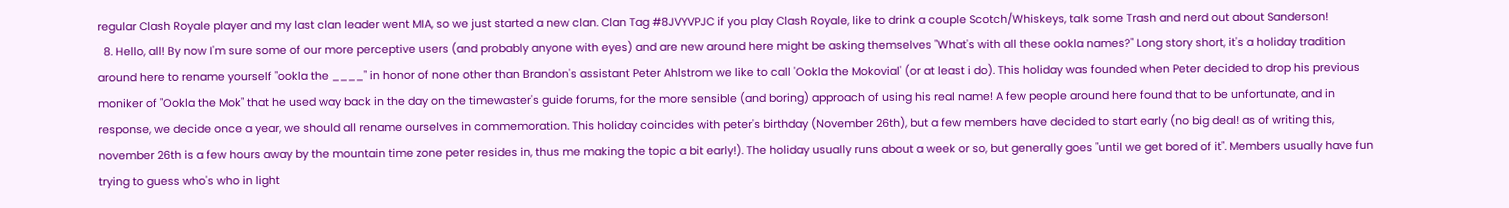regular Clash Royale player and my last clan leader went MIA, so we just started a new clan. Clan Tag #8JVYVPJC if you play Clash Royale, like to drink a couple Scotch/Whiskeys, talk some Trash and nerd out about Sanderson!
  8. Hello, all! By now I'm sure some of our more perceptive users (and probably anyone with eyes) and are new around here might be asking themselves "What's with all these ookla names?" Long story short, it's a holiday tradition around here to rename yourself "ookla the ____" in honor of none other than Brandon's assistant Peter Ahlstrom we like to call 'Ookla the Mokovial' (or at least i do). This holiday was founded when Peter decided to drop his previous moniker of "Ookla the Mok" that he used way back in the day on the timewaster's guide forums, for the more sensible (and boring) approach of using his real name! A few people around here found that to be unfortunate, and in response, we decide once a year, we should all rename ourselves in commemoration. This holiday coincides with peter's birthday (November 26th), but a few members have decided to start early (no big deal! as of writing this, november 26th is a few hours away by the mountain time zone peter resides in, thus me making the topic a bit early!). The holiday usually runs about a week or so, but generally goes "until we get bored of it". Members usually have fun trying to guess who's who in light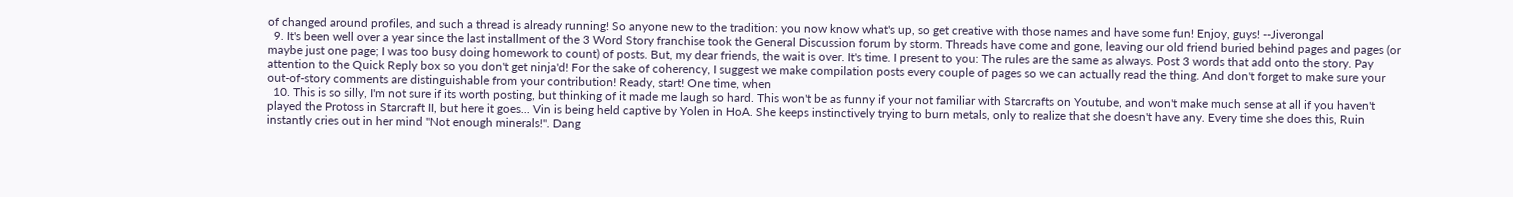of changed around profiles, and such a thread is already running! So anyone new to the tradition: you now know what's up, so get creative with those names and have some fun! Enjoy, guys! --Jiverongal
  9. It's been well over a year since the last installment of the 3 Word Story franchise took the General Discussion forum by storm. Threads have come and gone, leaving our old friend buried behind pages and pages (or maybe just one page; I was too busy doing homework to count) of posts. But, my dear friends, the wait is over. It's time. I present to you: The rules are the same as always. Post 3 words that add onto the story. Pay attention to the Quick Reply box so you don't get ninja'd! For the sake of coherency, I suggest we make compilation posts every couple of pages so we can actually read the thing. And don't forget to make sure your out-of-story comments are distinguishable from your contribution! Ready, start! One time, when
  10. This is so silly, I'm not sure if its worth posting, but thinking of it made me laugh so hard. This won't be as funny if your not familiar with Starcrafts on Youtube, and won't make much sense at all if you haven't played the Protoss in Starcraft II, but here it goes... Vin is being held captive by Yolen in HoA. She keeps instinctively trying to burn metals, only to realize that she doesn't have any. Every time she does this, Ruin instantly cries out in her mind "Not enough minerals!". Dang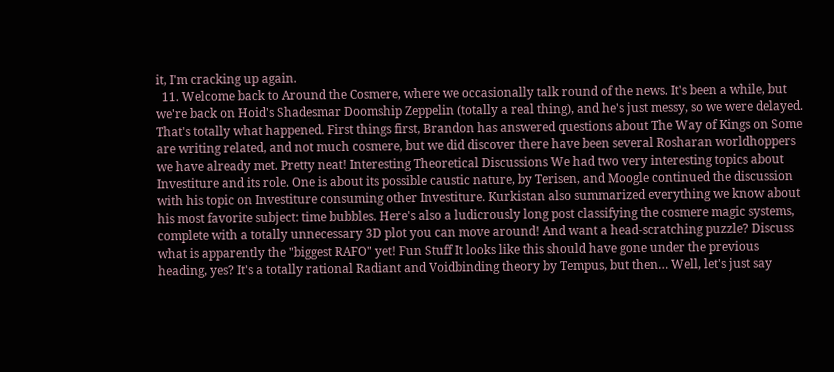it, I'm cracking up again.
  11. Welcome back to Around the Cosmere, where we occasionally talk round of the news. It's been a while, but we're back on Hoid's Shadesmar Doomship Zeppelin (totally a real thing), and he's just messy, so we were delayed. That's totally what happened. First things first, Brandon has answered questions about The Way of Kings on Some are writing related, and not much cosmere, but we did discover there have been several Rosharan worldhoppers we have already met. Pretty neat! Interesting Theoretical Discussions We had two very interesting topics about Investiture and its role. One is about its possible caustic nature, by Terisen, and Moogle continued the discussion with his topic on Investiture consuming other Investiture. Kurkistan also summarized everything we know about his most favorite subject: time bubbles. Here's also a ludicrously long post classifying the cosmere magic systems, complete with a totally unnecessary 3D plot you can move around! And want a head-scratching puzzle? Discuss what is apparently the "biggest RAFO" yet! Fun Stuff It looks like this should have gone under the previous heading, yes? It's a totally rational Radiant and Voidbinding theory by Tempus, but then… Well, let's just say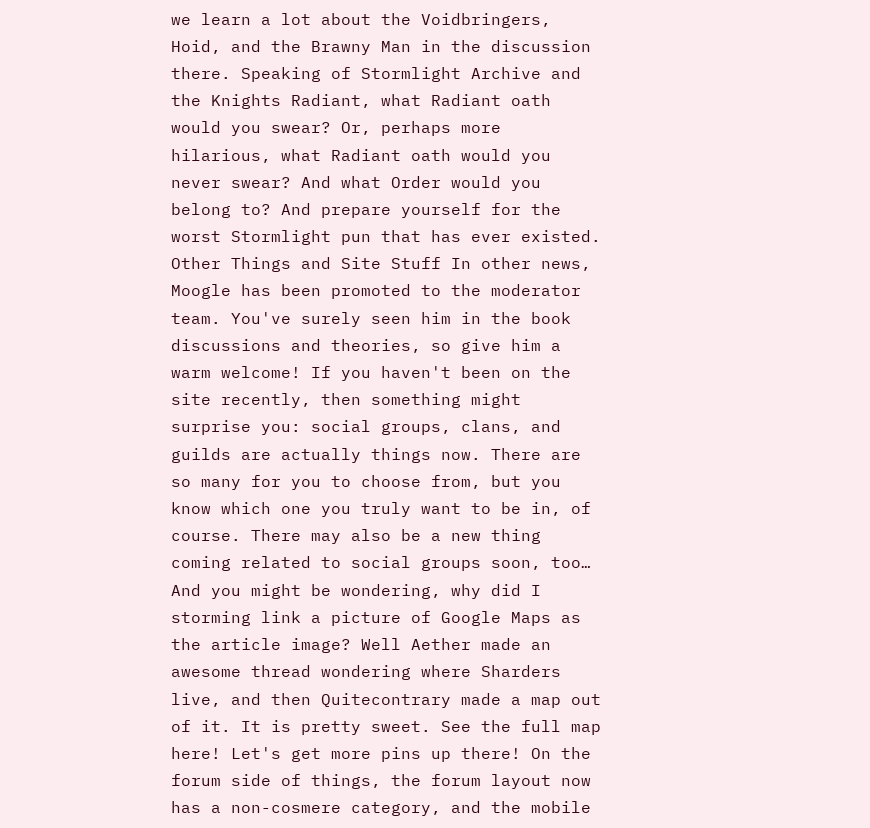we learn a lot about the Voidbringers, Hoid, and the Brawny Man in the discussion there. Speaking of Stormlight Archive and the Knights Radiant, what Radiant oath would you swear? Or, perhaps more hilarious, what Radiant oath would you never swear? And what Order would you belong to? And prepare yourself for the worst Stormlight pun that has ever existed. Other Things and Site Stuff In other news, Moogle has been promoted to the moderator team. You've surely seen him in the book discussions and theories, so give him a warm welcome! If you haven't been on the site recently, then something might surprise you: social groups, clans, and guilds are actually things now. There are so many for you to choose from, but you know which one you truly want to be in, of course. There may also be a new thing coming related to social groups soon, too… And you might be wondering, why did I storming link a picture of Google Maps as the article image? Well Aether made an awesome thread wondering where Sharders live, and then Quitecontrary made a map out of it. It is pretty sweet. See the full map here! Let's get more pins up there! On the forum side of things, the forum layout now has a non-cosmere category, and the mobile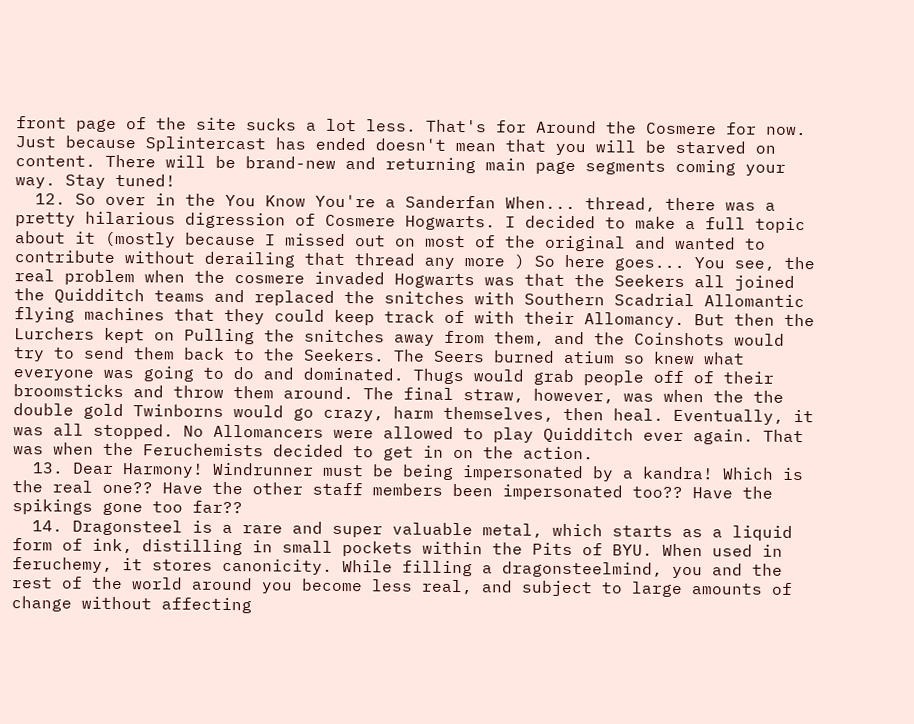front page of the site sucks a lot less. That's for Around the Cosmere for now. Just because Splintercast has ended doesn't mean that you will be starved on content. There will be brand-new and returning main page segments coming your way. Stay tuned!
  12. So over in the You Know You're a Sanderfan When... thread, there was a pretty hilarious digression of Cosmere Hogwarts. I decided to make a full topic about it (mostly because I missed out on most of the original and wanted to contribute without derailing that thread any more ) So here goes... You see, the real problem when the cosmere invaded Hogwarts was that the Seekers all joined the Quidditch teams and replaced the snitches with Southern Scadrial Allomantic flying machines that they could keep track of with their Allomancy. But then the Lurchers kept on Pulling the snitches away from them, and the Coinshots would try to send them back to the Seekers. The Seers burned atium so knew what everyone was going to do and dominated. Thugs would grab people off of their broomsticks and throw them around. The final straw, however, was when the the double gold Twinborns would go crazy, harm themselves, then heal. Eventually, it was all stopped. No Allomancers were allowed to play Quidditch ever again. That was when the Feruchemists decided to get in on the action.
  13. Dear Harmony! Windrunner must be being impersonated by a kandra! Which is the real one?? Have the other staff members been impersonated too?? Have the spikings gone too far??
  14. Dragonsteel is a rare and super valuable metal, which starts as a liquid form of ink, distilling in small pockets within the Pits of BYU. When used in feruchemy, it stores canonicity. While filling a dragonsteelmind, you and the rest of the world around you become less real, and subject to large amounts of change without affecting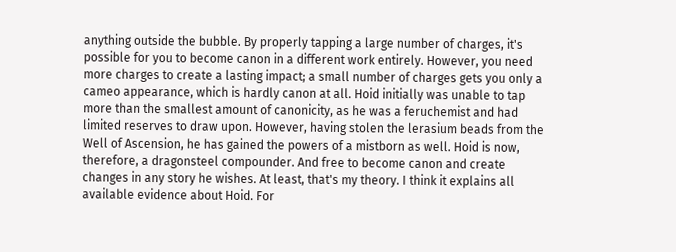anything outside the bubble. By properly tapping a large number of charges, it's possible for you to become canon in a different work entirely. However, you need more charges to create a lasting impact; a small number of charges gets you only a cameo appearance, which is hardly canon at all. Hoid initially was unable to tap more than the smallest amount of canonicity, as he was a feruchemist and had limited reserves to draw upon. However, having stolen the lerasium beads from the Well of Ascension, he has gained the powers of a mistborn as well. Hoid is now, therefore, a dragonsteel compounder. And free to become canon and create changes in any story he wishes. At least, that's my theory. I think it explains all available evidence about Hoid. For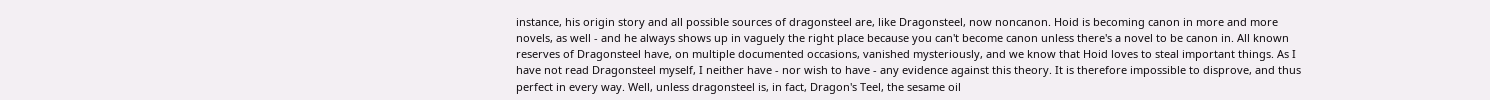instance, his origin story and all possible sources of dragonsteel are, like Dragonsteel, now noncanon. Hoid is becoming canon in more and more novels, as well - and he always shows up in vaguely the right place because you can't become canon unless there's a novel to be canon in. All known reserves of Dragonsteel have, on multiple documented occasions, vanished mysteriously, and we know that Hoid loves to steal important things. As I have not read Dragonsteel myself, I neither have - nor wish to have - any evidence against this theory. It is therefore impossible to disprove, and thus perfect in every way. Well, unless dragonsteel is, in fact, Dragon's Teel, the sesame oil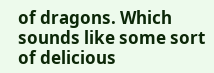of dragons. Which sounds like some sort of delicious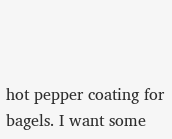hot pepper coating for bagels. I want some